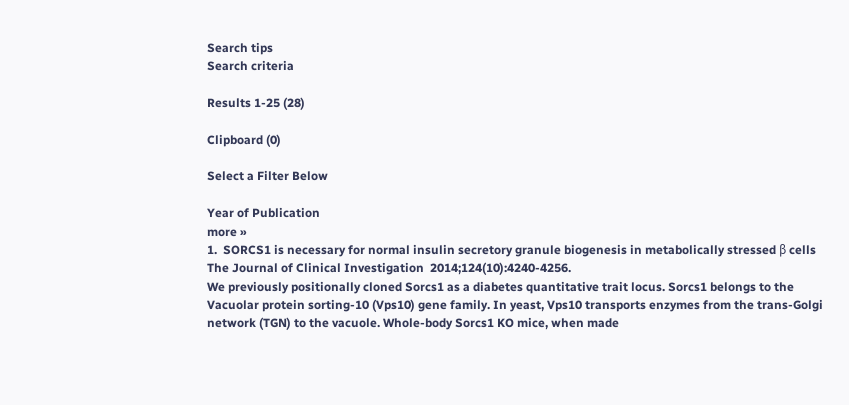Search tips
Search criteria

Results 1-25 (28)

Clipboard (0)

Select a Filter Below

Year of Publication
more »
1.  SORCS1 is necessary for normal insulin secretory granule biogenesis in metabolically stressed β cells
The Journal of Clinical Investigation  2014;124(10):4240-4256.
We previously positionally cloned Sorcs1 as a diabetes quantitative trait locus. Sorcs1 belongs to the Vacuolar protein sorting-10 (Vps10) gene family. In yeast, Vps10 transports enzymes from the trans-Golgi network (TGN) to the vacuole. Whole-body Sorcs1 KO mice, when made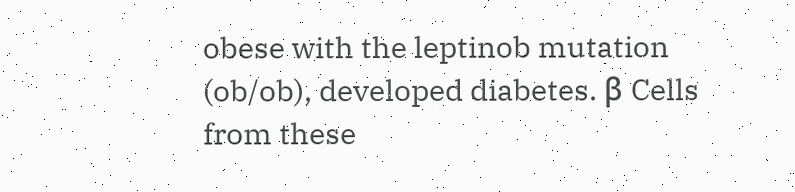obese with the leptinob mutation (ob/ob), developed diabetes. β Cells from these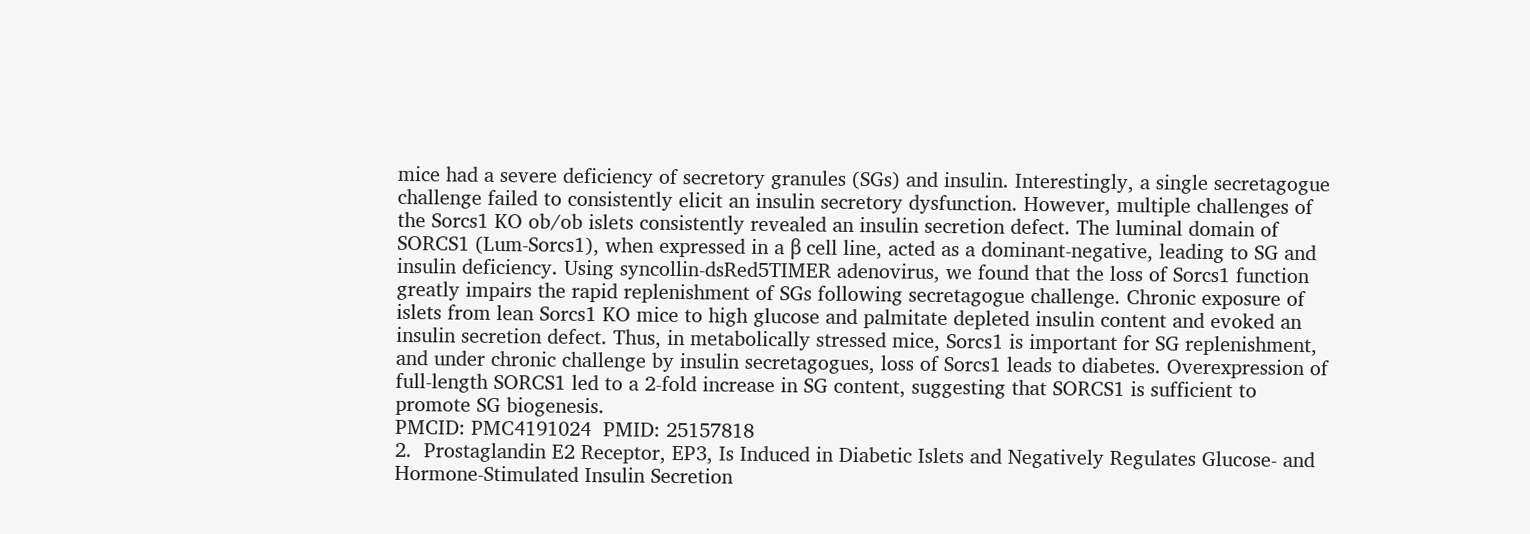mice had a severe deficiency of secretory granules (SGs) and insulin. Interestingly, a single secretagogue challenge failed to consistently elicit an insulin secretory dysfunction. However, multiple challenges of the Sorcs1 KO ob/ob islets consistently revealed an insulin secretion defect. The luminal domain of SORCS1 (Lum-Sorcs1), when expressed in a β cell line, acted as a dominant-negative, leading to SG and insulin deficiency. Using syncollin-dsRed5TIMER adenovirus, we found that the loss of Sorcs1 function greatly impairs the rapid replenishment of SGs following secretagogue challenge. Chronic exposure of islets from lean Sorcs1 KO mice to high glucose and palmitate depleted insulin content and evoked an insulin secretion defect. Thus, in metabolically stressed mice, Sorcs1 is important for SG replenishment, and under chronic challenge by insulin secretagogues, loss of Sorcs1 leads to diabetes. Overexpression of full-length SORCS1 led to a 2-fold increase in SG content, suggesting that SORCS1 is sufficient to promote SG biogenesis.
PMCID: PMC4191024  PMID: 25157818
2.  Prostaglandin E2 Receptor, EP3, Is Induced in Diabetic Islets and Negatively Regulates Glucose- and Hormone-Stimulated Insulin Secretion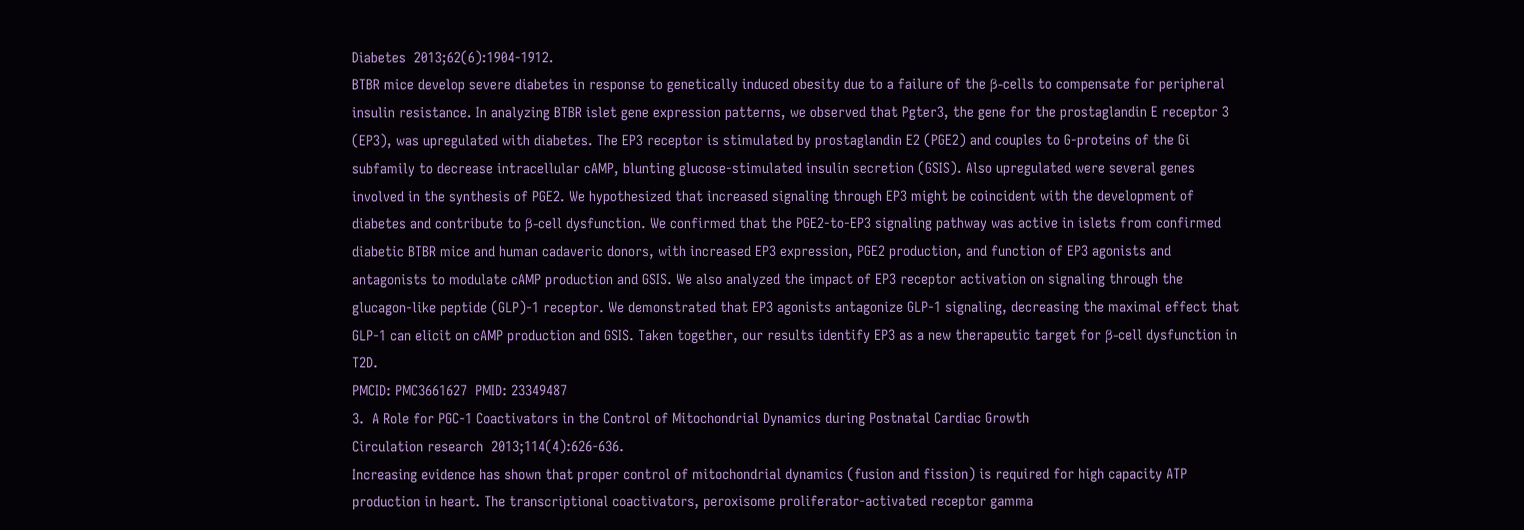Diabetes  2013;62(6):1904-1912.
BTBR mice develop severe diabetes in response to genetically induced obesity due to a failure of the β-cells to compensate for peripheral insulin resistance. In analyzing BTBR islet gene expression patterns, we observed that Pgter3, the gene for the prostaglandin E receptor 3 (EP3), was upregulated with diabetes. The EP3 receptor is stimulated by prostaglandin E2 (PGE2) and couples to G-proteins of the Gi subfamily to decrease intracellular cAMP, blunting glucose-stimulated insulin secretion (GSIS). Also upregulated were several genes involved in the synthesis of PGE2. We hypothesized that increased signaling through EP3 might be coincident with the development of diabetes and contribute to β-cell dysfunction. We confirmed that the PGE2-to-EP3 signaling pathway was active in islets from confirmed diabetic BTBR mice and human cadaveric donors, with increased EP3 expression, PGE2 production, and function of EP3 agonists and antagonists to modulate cAMP production and GSIS. We also analyzed the impact of EP3 receptor activation on signaling through the glucagon-like peptide (GLP)-1 receptor. We demonstrated that EP3 agonists antagonize GLP-1 signaling, decreasing the maximal effect that GLP-1 can elicit on cAMP production and GSIS. Taken together, our results identify EP3 as a new therapeutic target for β-cell dysfunction in T2D.
PMCID: PMC3661627  PMID: 23349487
3.  A Role for PGC-1 Coactivators in the Control of Mitochondrial Dynamics during Postnatal Cardiac Growth
Circulation research  2013;114(4):626-636.
Increasing evidence has shown that proper control of mitochondrial dynamics (fusion and fission) is required for high capacity ATP production in heart. The transcriptional coactivators, peroxisome proliferator-activated receptor gamma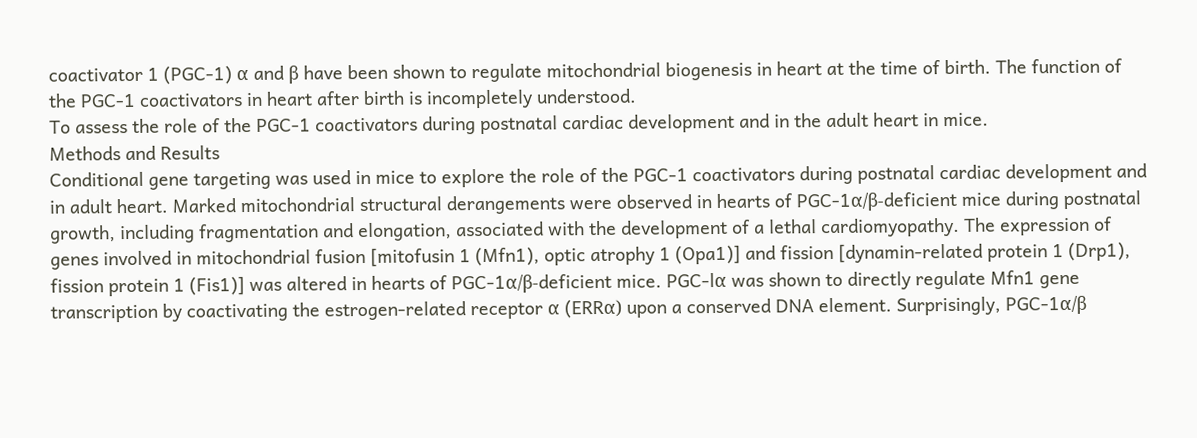coactivator 1 (PGC-1) α and β have been shown to regulate mitochondrial biogenesis in heart at the time of birth. The function of the PGC-1 coactivators in heart after birth is incompletely understood.
To assess the role of the PGC-1 coactivators during postnatal cardiac development and in the adult heart in mice.
Methods and Results
Conditional gene targeting was used in mice to explore the role of the PGC-1 coactivators during postnatal cardiac development and in adult heart. Marked mitochondrial structural derangements were observed in hearts of PGC-1α/β-deficient mice during postnatal growth, including fragmentation and elongation, associated with the development of a lethal cardiomyopathy. The expression of genes involved in mitochondrial fusion [mitofusin 1 (Mfn1), optic atrophy 1 (Opa1)] and fission [dynamin-related protein 1 (Drp1), fission protein 1 (Fis1)] was altered in hearts of PGC-1α/β-deficient mice. PGC-lα was shown to directly regulate Mfn1 gene transcription by coactivating the estrogen-related receptor α (ERRα) upon a conserved DNA element. Surprisingly, PGC-1α/β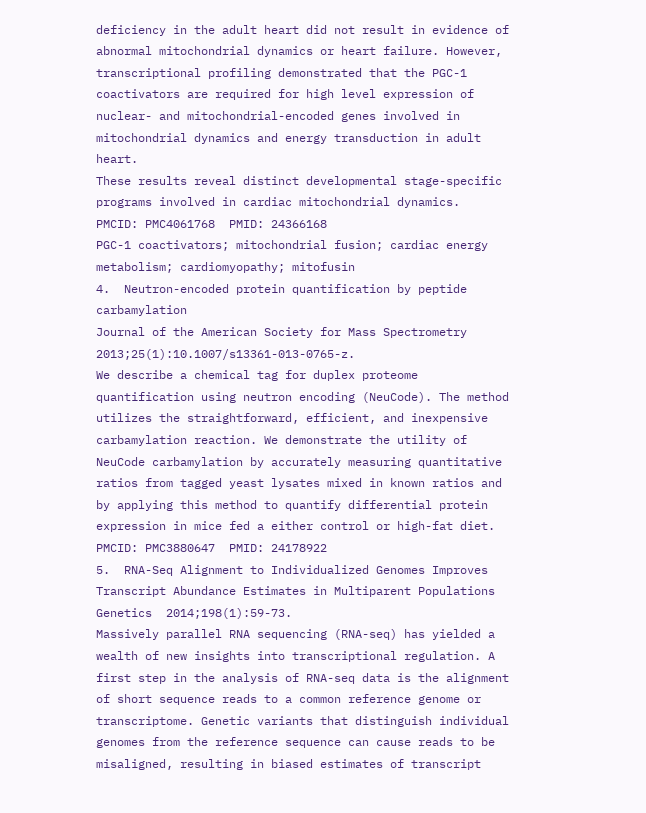deficiency in the adult heart did not result in evidence of abnormal mitochondrial dynamics or heart failure. However, transcriptional profiling demonstrated that the PGC-1 coactivators are required for high level expression of nuclear- and mitochondrial-encoded genes involved in mitochondrial dynamics and energy transduction in adult heart.
These results reveal distinct developmental stage-specific programs involved in cardiac mitochondrial dynamics.
PMCID: PMC4061768  PMID: 24366168
PGC-1 coactivators; mitochondrial fusion; cardiac energy metabolism; cardiomyopathy; mitofusin
4.  Neutron-encoded protein quantification by peptide carbamylation
Journal of the American Society for Mass Spectrometry  2013;25(1):10.1007/s13361-013-0765-z.
We describe a chemical tag for duplex proteome quantification using neutron encoding (NeuCode). The method utilizes the straightforward, efficient, and inexpensive carbamylation reaction. We demonstrate the utility of NeuCode carbamylation by accurately measuring quantitative ratios from tagged yeast lysates mixed in known ratios and by applying this method to quantify differential protein expression in mice fed a either control or high-fat diet.
PMCID: PMC3880647  PMID: 24178922
5.  RNA-Seq Alignment to Individualized Genomes Improves Transcript Abundance Estimates in Multiparent Populations
Genetics  2014;198(1):59-73.
Massively parallel RNA sequencing (RNA-seq) has yielded a wealth of new insights into transcriptional regulation. A first step in the analysis of RNA-seq data is the alignment of short sequence reads to a common reference genome or transcriptome. Genetic variants that distinguish individual genomes from the reference sequence can cause reads to be misaligned, resulting in biased estimates of transcript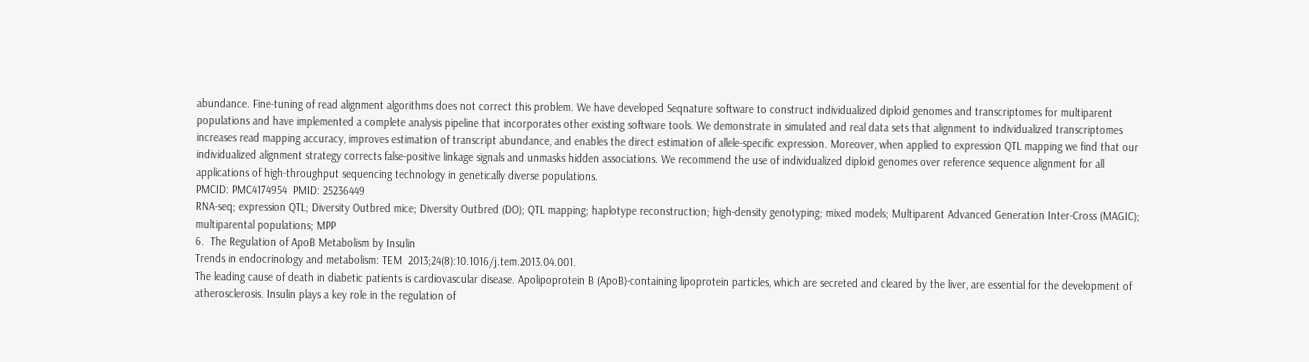abundance. Fine-tuning of read alignment algorithms does not correct this problem. We have developed Seqnature software to construct individualized diploid genomes and transcriptomes for multiparent populations and have implemented a complete analysis pipeline that incorporates other existing software tools. We demonstrate in simulated and real data sets that alignment to individualized transcriptomes increases read mapping accuracy, improves estimation of transcript abundance, and enables the direct estimation of allele-specific expression. Moreover, when applied to expression QTL mapping we find that our individualized alignment strategy corrects false-positive linkage signals and unmasks hidden associations. We recommend the use of individualized diploid genomes over reference sequence alignment for all applications of high-throughput sequencing technology in genetically diverse populations.
PMCID: PMC4174954  PMID: 25236449
RNA-seq; expression QTL; Diversity Outbred mice; Diversity Outbred (DO); QTL mapping; haplotype reconstruction; high-density genotyping; mixed models; Multiparent Advanced Generation Inter-Cross (MAGIC); multiparental populations; MPP
6.  The Regulation of ApoB Metabolism by Insulin
Trends in endocrinology and metabolism: TEM  2013;24(8):10.1016/j.tem.2013.04.001.
The leading cause of death in diabetic patients is cardiovascular disease. Apolipoprotein B (ApoB)-containing lipoprotein particles, which are secreted and cleared by the liver, are essential for the development of atherosclerosis. Insulin plays a key role in the regulation of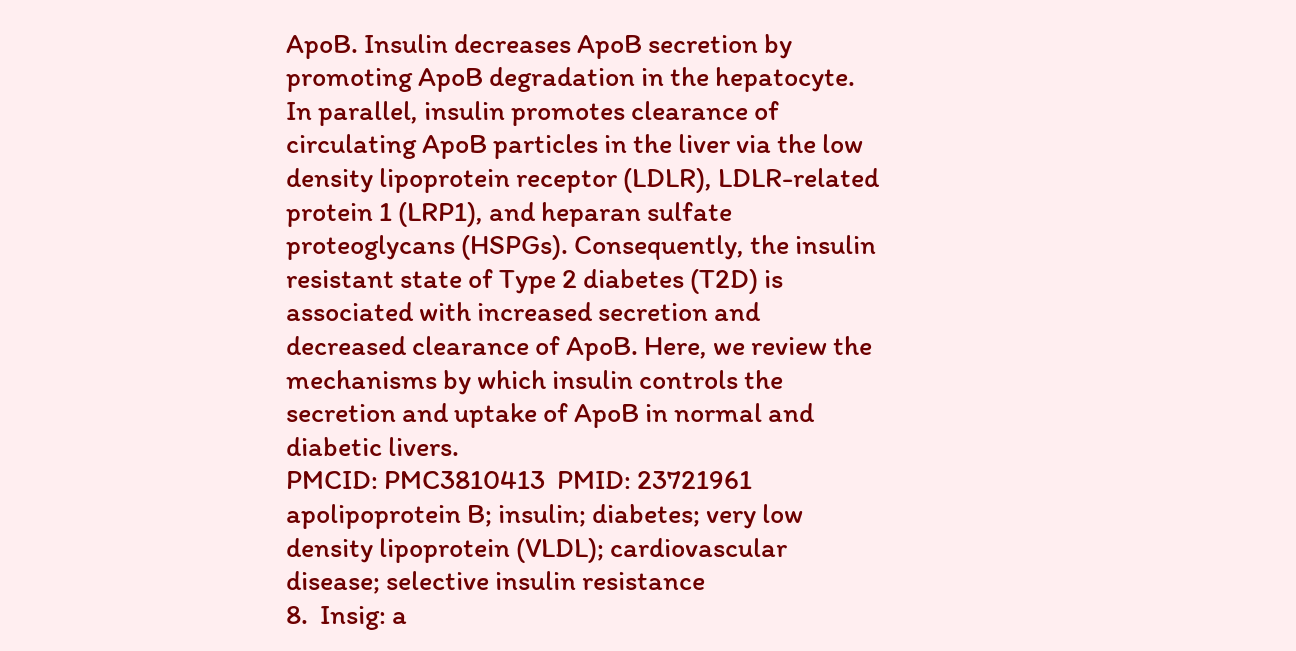ApoB. Insulin decreases ApoB secretion by promoting ApoB degradation in the hepatocyte. In parallel, insulin promotes clearance of circulating ApoB particles in the liver via the low density lipoprotein receptor (LDLR), LDLR-related protein 1 (LRP1), and heparan sulfate proteoglycans (HSPGs). Consequently, the insulin resistant state of Type 2 diabetes (T2D) is associated with increased secretion and decreased clearance of ApoB. Here, we review the mechanisms by which insulin controls the secretion and uptake of ApoB in normal and diabetic livers.
PMCID: PMC3810413  PMID: 23721961
apolipoprotein B; insulin; diabetes; very low density lipoprotein (VLDL); cardiovascular disease; selective insulin resistance
8.  Insig: a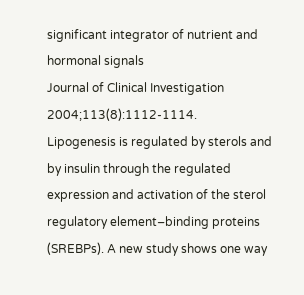significant integrator of nutrient and hormonal signals
Journal of Clinical Investigation  2004;113(8):1112-1114.
Lipogenesis is regulated by sterols and by insulin through the regulated expression and activation of the sterol regulatory element–binding proteins (SREBPs). A new study shows one way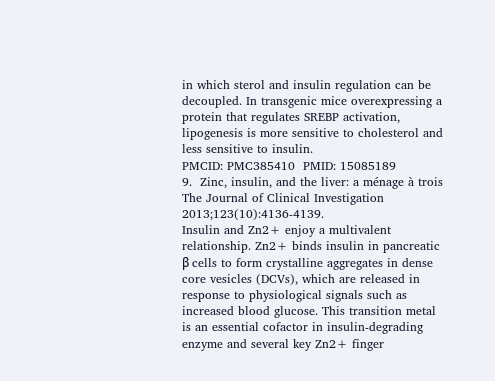in which sterol and insulin regulation can be decoupled. In transgenic mice overexpressing a protein that regulates SREBP activation, lipogenesis is more sensitive to cholesterol and less sensitive to insulin.
PMCID: PMC385410  PMID: 15085189
9.  Zinc, insulin, and the liver: a ménage à trois
The Journal of Clinical Investigation  2013;123(10):4136-4139.
Insulin and Zn2+ enjoy a multivalent relationship. Zn2+ binds insulin in pancreatic β cells to form crystalline aggregates in dense core vesicles (DCVs), which are released in response to physiological signals such as increased blood glucose. This transition metal is an essential cofactor in insulin-degrading enzyme and several key Zn2+ finger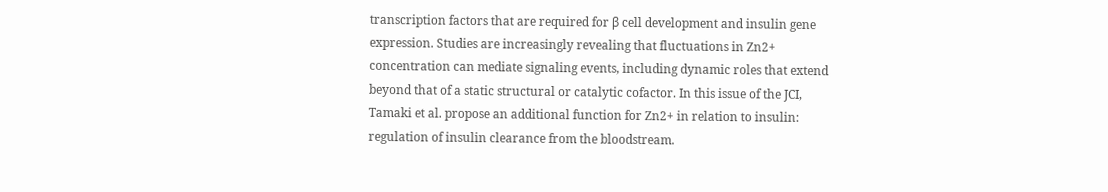transcription factors that are required for β cell development and insulin gene expression. Studies are increasingly revealing that fluctuations in Zn2+ concentration can mediate signaling events, including dynamic roles that extend beyond that of a static structural or catalytic cofactor. In this issue of the JCI, Tamaki et al. propose an additional function for Zn2+ in relation to insulin: regulation of insulin clearance from the bloodstream.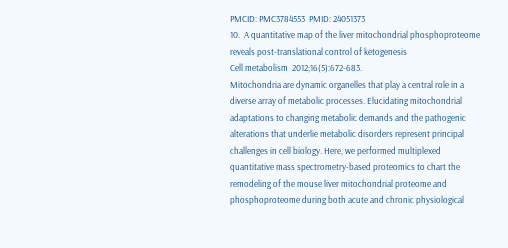PMCID: PMC3784553  PMID: 24051373
10.  A quantitative map of the liver mitochondrial phosphoproteome reveals post-translational control of ketogenesis
Cell metabolism  2012;16(5):672-683.
Mitochondria are dynamic organelles that play a central role in a diverse array of metabolic processes. Elucidating mitochondrial adaptations to changing metabolic demands and the pathogenic alterations that underlie metabolic disorders represent principal challenges in cell biology. Here, we performed multiplexed quantitative mass spectrometry-based proteomics to chart the remodeling of the mouse liver mitochondrial proteome and phosphoproteome during both acute and chronic physiological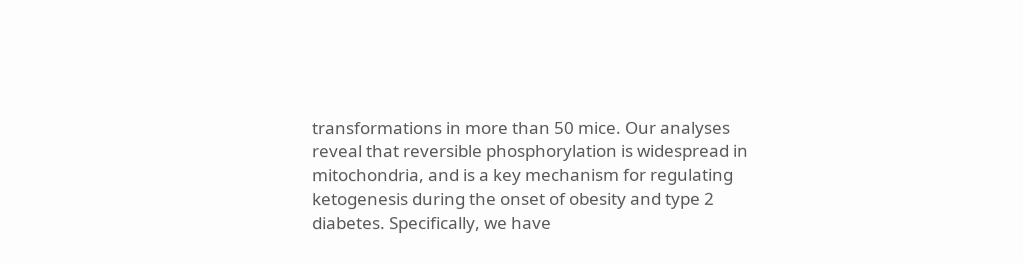transformations in more than 50 mice. Our analyses reveal that reversible phosphorylation is widespread in mitochondria, and is a key mechanism for regulating ketogenesis during the onset of obesity and type 2 diabetes. Specifically, we have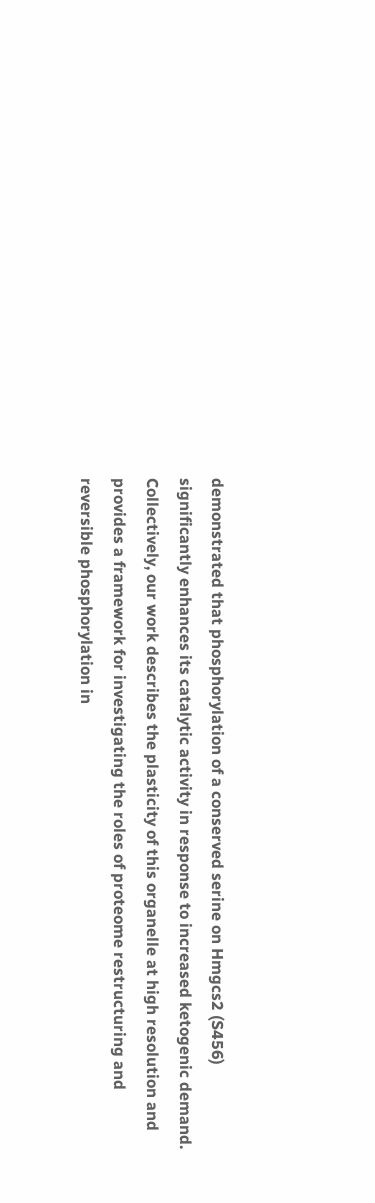demonstrated that phosphorylation of a conserved serine on Hmgcs2 (S456) significantly enhances its catalytic activity in response to increased ketogenic demand. Collectively, our work describes the plasticity of this organelle at high resolution and provides a framework for investigating the roles of proteome restructuring and reversible phosphorylation in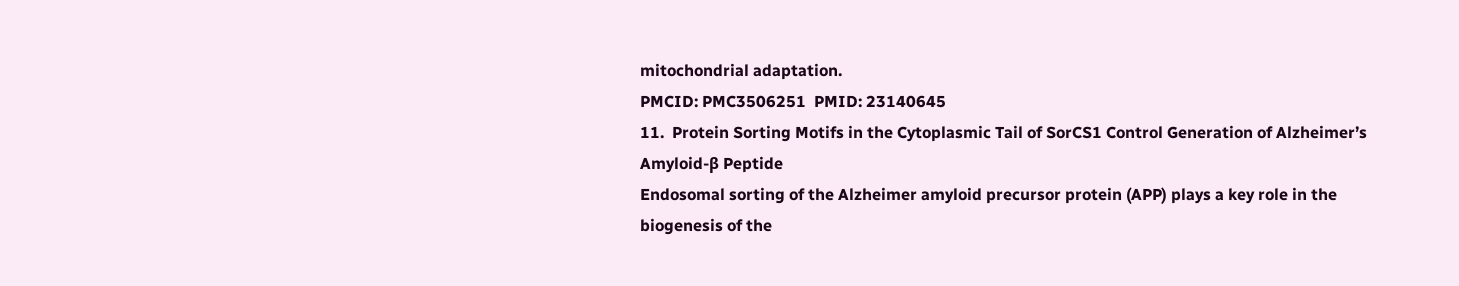mitochondrial adaptation.
PMCID: PMC3506251  PMID: 23140645
11.  Protein Sorting Motifs in the Cytoplasmic Tail of SorCS1 Control Generation of Alzheimer’s Amyloid-β Peptide
Endosomal sorting of the Alzheimer amyloid precursor protein (APP) plays a key role in the biogenesis of the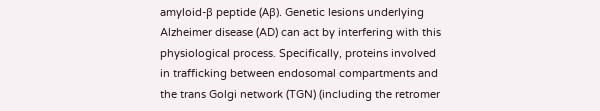amyloid-β peptide (Aβ). Genetic lesions underlying Alzheimer disease (AD) can act by interfering with this physiological process. Specifically, proteins involved in trafficking between endosomal compartments and the trans Golgi network (TGN) (including the retromer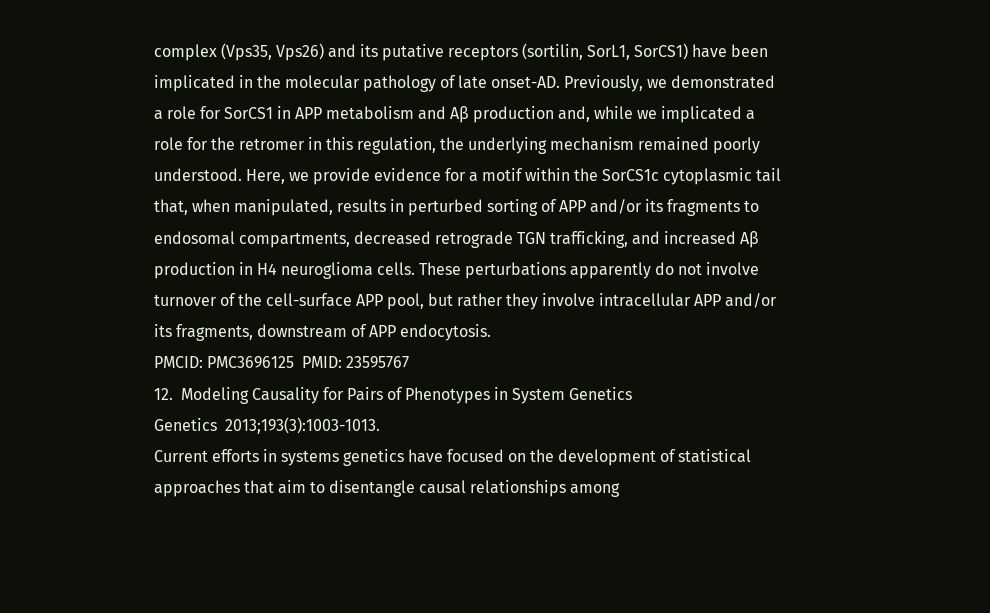complex (Vps35, Vps26) and its putative receptors (sortilin, SorL1, SorCS1) have been implicated in the molecular pathology of late onset-AD. Previously, we demonstrated a role for SorCS1 in APP metabolism and Aβ production and, while we implicated a role for the retromer in this regulation, the underlying mechanism remained poorly understood. Here, we provide evidence for a motif within the SorCS1c cytoplasmic tail that, when manipulated, results in perturbed sorting of APP and/or its fragments to endosomal compartments, decreased retrograde TGN trafficking, and increased Aβ production in H4 neuroglioma cells. These perturbations apparently do not involve turnover of the cell-surface APP pool, but rather they involve intracellular APP and/or its fragments, downstream of APP endocytosis.
PMCID: PMC3696125  PMID: 23595767
12.  Modeling Causality for Pairs of Phenotypes in System Genetics
Genetics  2013;193(3):1003-1013.
Current efforts in systems genetics have focused on the development of statistical approaches that aim to disentangle causal relationships among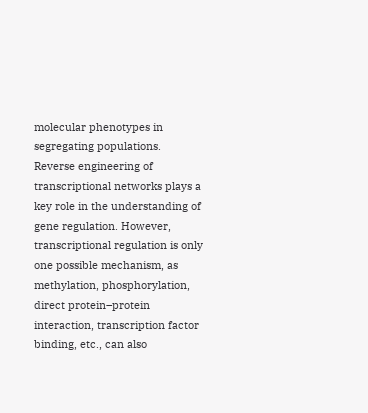molecular phenotypes in segregating populations. Reverse engineering of transcriptional networks plays a key role in the understanding of gene regulation. However, transcriptional regulation is only one possible mechanism, as methylation, phosphorylation, direct protein–protein interaction, transcription factor binding, etc., can also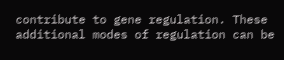contribute to gene regulation. These additional modes of regulation can be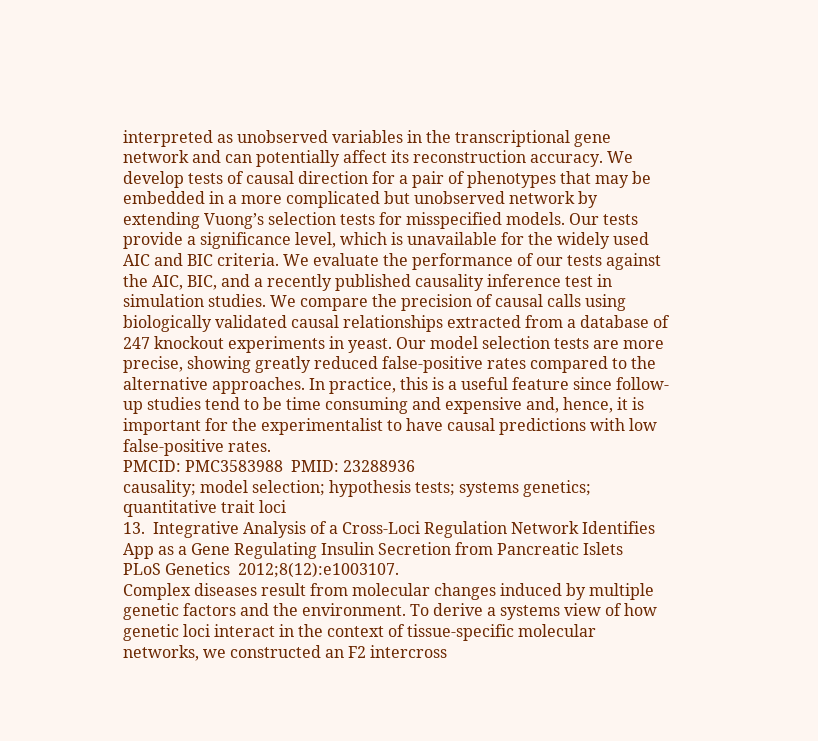interpreted as unobserved variables in the transcriptional gene network and can potentially affect its reconstruction accuracy. We develop tests of causal direction for a pair of phenotypes that may be embedded in a more complicated but unobserved network by extending Vuong’s selection tests for misspecified models. Our tests provide a significance level, which is unavailable for the widely used AIC and BIC criteria. We evaluate the performance of our tests against the AIC, BIC, and a recently published causality inference test in simulation studies. We compare the precision of causal calls using biologically validated causal relationships extracted from a database of 247 knockout experiments in yeast. Our model selection tests are more precise, showing greatly reduced false-positive rates compared to the alternative approaches. In practice, this is a useful feature since follow-up studies tend to be time consuming and expensive and, hence, it is important for the experimentalist to have causal predictions with low false-positive rates.
PMCID: PMC3583988  PMID: 23288936
causality; model selection; hypothesis tests; systems genetics; quantitative trait loci
13.  Integrative Analysis of a Cross-Loci Regulation Network Identifies App as a Gene Regulating Insulin Secretion from Pancreatic Islets
PLoS Genetics  2012;8(12):e1003107.
Complex diseases result from molecular changes induced by multiple genetic factors and the environment. To derive a systems view of how genetic loci interact in the context of tissue-specific molecular networks, we constructed an F2 intercross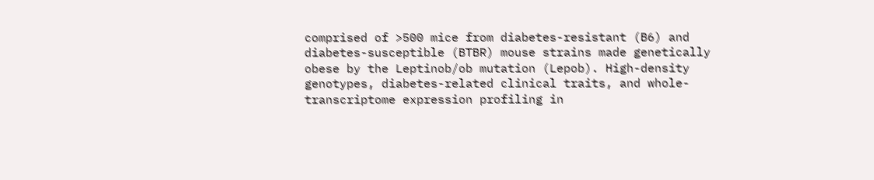comprised of >500 mice from diabetes-resistant (B6) and diabetes-susceptible (BTBR) mouse strains made genetically obese by the Leptinob/ob mutation (Lepob). High-density genotypes, diabetes-related clinical traits, and whole-transcriptome expression profiling in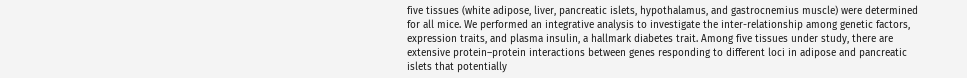five tissues (white adipose, liver, pancreatic islets, hypothalamus, and gastrocnemius muscle) were determined for all mice. We performed an integrative analysis to investigate the inter-relationship among genetic factors, expression traits, and plasma insulin, a hallmark diabetes trait. Among five tissues under study, there are extensive protein–protein interactions between genes responding to different loci in adipose and pancreatic islets that potentially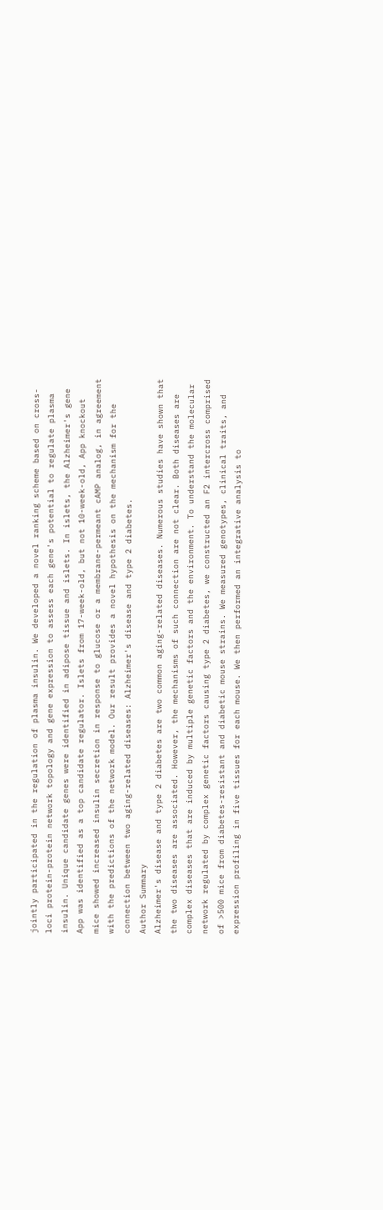jointly participated in the regulation of plasma insulin. We developed a novel ranking scheme based on cross-loci protein-protein network topology and gene expression to assess each gene's potential to regulate plasma insulin. Unique candidate genes were identified in adipose tissue and islets. In islets, the Alzheimer's gene App was identified as a top candidate regulator. Islets from 17-week-old, but not 10-week-old, App knockout mice showed increased insulin secretion in response to glucose or a membrane-permeant cAMP analog, in agreement with the predictions of the network model. Our result provides a novel hypothesis on the mechanism for the connection between two aging-related diseases: Alzheimer's disease and type 2 diabetes.
Author Summary
Alzheimer's disease and type 2 diabetes are two common aging-related diseases. Numerous studies have shown that the two diseases are associated. However, the mechanisms of such connection are not clear. Both diseases are complex diseases that are induced by multiple genetic factors and the environment. To understand the molecular network regulated by complex genetic factors causing type 2 diabetes, we constructed an F2 intercross comprised of >500 mice from diabetes-resistant and diabetic mouse strains. We measured genotypes, clinical traits, and expression profiling in five tissues for each mouse. We then performed an integrative analysis to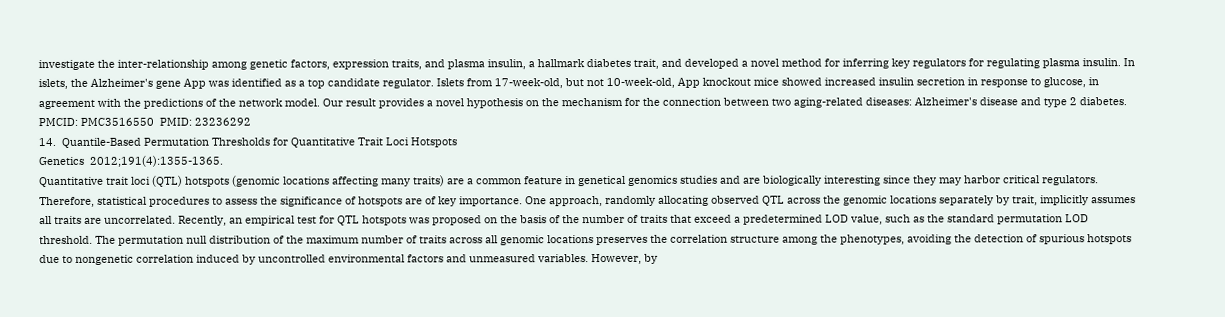investigate the inter-relationship among genetic factors, expression traits, and plasma insulin, a hallmark diabetes trait, and developed a novel method for inferring key regulators for regulating plasma insulin. In islets, the Alzheimer's gene App was identified as a top candidate regulator. Islets from 17-week-old, but not 10-week-old, App knockout mice showed increased insulin secretion in response to glucose, in agreement with the predictions of the network model. Our result provides a novel hypothesis on the mechanism for the connection between two aging-related diseases: Alzheimer's disease and type 2 diabetes.
PMCID: PMC3516550  PMID: 23236292
14.  Quantile-Based Permutation Thresholds for Quantitative Trait Loci Hotspots
Genetics  2012;191(4):1355-1365.
Quantitative trait loci (QTL) hotspots (genomic locations affecting many traits) are a common feature in genetical genomics studies and are biologically interesting since they may harbor critical regulators. Therefore, statistical procedures to assess the significance of hotspots are of key importance. One approach, randomly allocating observed QTL across the genomic locations separately by trait, implicitly assumes all traits are uncorrelated. Recently, an empirical test for QTL hotspots was proposed on the basis of the number of traits that exceed a predetermined LOD value, such as the standard permutation LOD threshold. The permutation null distribution of the maximum number of traits across all genomic locations preserves the correlation structure among the phenotypes, avoiding the detection of spurious hotspots due to nongenetic correlation induced by uncontrolled environmental factors and unmeasured variables. However, by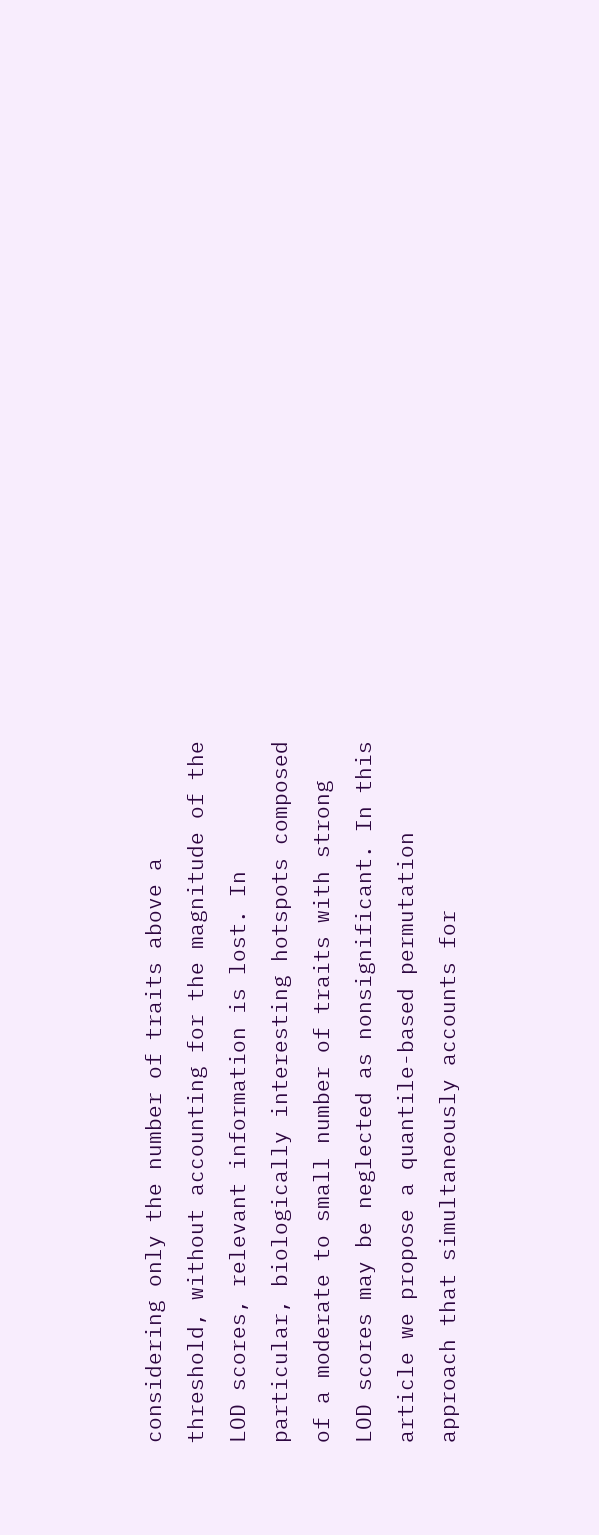considering only the number of traits above a threshold, without accounting for the magnitude of the LOD scores, relevant information is lost. In particular, biologically interesting hotspots composed of a moderate to small number of traits with strong LOD scores may be neglected as nonsignificant. In this article we propose a quantile-based permutation approach that simultaneously accounts for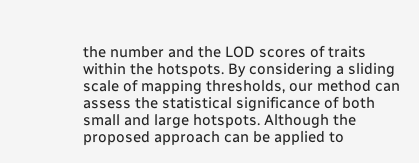the number and the LOD scores of traits within the hotspots. By considering a sliding scale of mapping thresholds, our method can assess the statistical significance of both small and large hotspots. Although the proposed approach can be applied to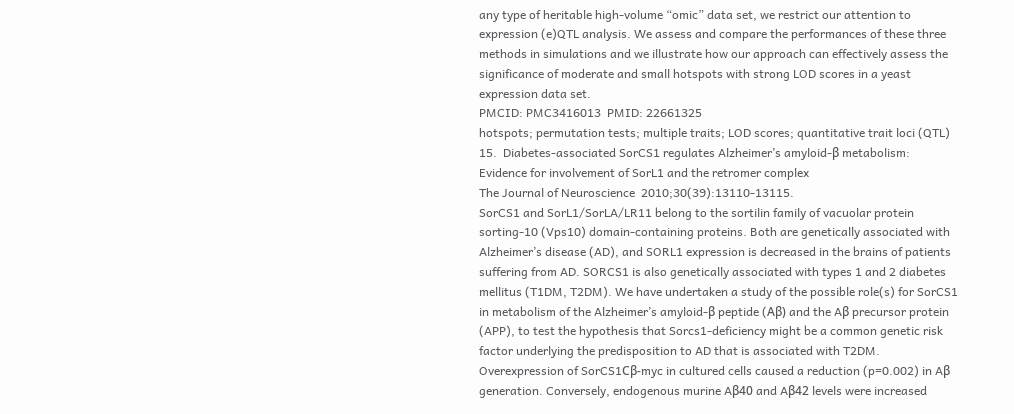any type of heritable high-volume “omic” data set, we restrict our attention to expression (e)QTL analysis. We assess and compare the performances of these three methods in simulations and we illustrate how our approach can effectively assess the significance of moderate and small hotspots with strong LOD scores in a yeast expression data set.
PMCID: PMC3416013  PMID: 22661325
hotspots; permutation tests; multiple traits; LOD scores; quantitative trait loci (QTL)
15.  Diabetes-associated SorCS1 regulates Alzheimer’s amyloid-β metabolism: Evidence for involvement of SorL1 and the retromer complex
The Journal of Neuroscience  2010;30(39):13110-13115.
SorCS1 and SorL1/SorLA/LR11 belong to the sortilin family of vacuolar protein sorting-10 (Vps10) domain-containing proteins. Both are genetically associated with Alzheimer’s disease (AD), and SORL1 expression is decreased in the brains of patients suffering from AD. SORCS1 is also genetically associated with types 1 and 2 diabetes mellitus (T1DM, T2DM). We have undertaken a study of the possible role(s) for SorCS1 in metabolism of the Alzheimer’s amyloid-β peptide (Aβ) and the Aβ precursor protein (APP), to test the hypothesis that Sorcs1-deficiency might be a common genetic risk factor underlying the predisposition to AD that is associated with T2DM. Overexpression of SorCS1Cβ-myc in cultured cells caused a reduction (p=0.002) in Aβ generation. Conversely, endogenous murine Aβ40 and Aβ42 levels were increased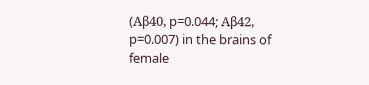(Aβ40, p=0.044; Aβ42, p=0.007) in the brains of female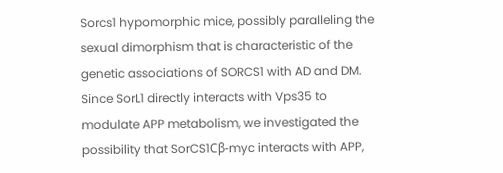Sorcs1 hypomorphic mice, possibly paralleling the sexual dimorphism that is characteristic of the genetic associations of SORCS1 with AD and DM. Since SorL1 directly interacts with Vps35 to modulate APP metabolism, we investigated the possibility that SorCS1Cβ-myc interacts with APP,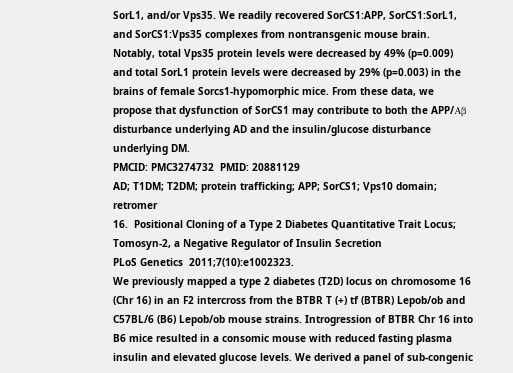SorL1, and/or Vps35. We readily recovered SorCS1:APP, SorCS1:SorL1, and SorCS1:Vps35 complexes from nontransgenic mouse brain. Notably, total Vps35 protein levels were decreased by 49% (p=0.009) and total SorL1 protein levels were decreased by 29% (p=0.003) in the brains of female Sorcs1-hypomorphic mice. From these data, we propose that dysfunction of SorCS1 may contribute to both the APP/Aβ disturbance underlying AD and the insulin/glucose disturbance underlying DM.
PMCID: PMC3274732  PMID: 20881129
AD; T1DM; T2DM; protein trafficking; APP; SorCS1; Vps10 domain; retromer
16.  Positional Cloning of a Type 2 Diabetes Quantitative Trait Locus; Tomosyn-2, a Negative Regulator of Insulin Secretion
PLoS Genetics  2011;7(10):e1002323.
We previously mapped a type 2 diabetes (T2D) locus on chromosome 16 (Chr 16) in an F2 intercross from the BTBR T (+) tf (BTBR) Lepob/ob and C57BL/6 (B6) Lepob/ob mouse strains. Introgression of BTBR Chr 16 into B6 mice resulted in a consomic mouse with reduced fasting plasma insulin and elevated glucose levels. We derived a panel of sub-congenic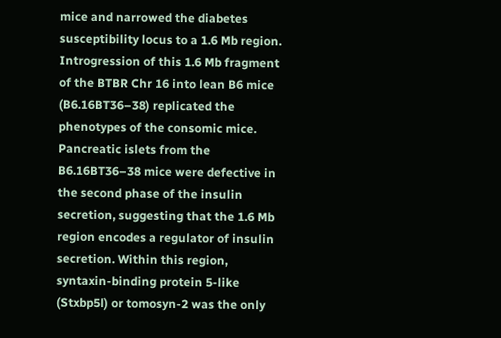mice and narrowed the diabetes susceptibility locus to a 1.6 Mb region. Introgression of this 1.6 Mb fragment of the BTBR Chr 16 into lean B6 mice (B6.16BT36–38) replicated the phenotypes of the consomic mice. Pancreatic islets from the B6.16BT36–38 mice were defective in the second phase of the insulin secretion, suggesting that the 1.6 Mb region encodes a regulator of insulin secretion. Within this region, syntaxin-binding protein 5-like (Stxbp5l) or tomosyn-2 was the only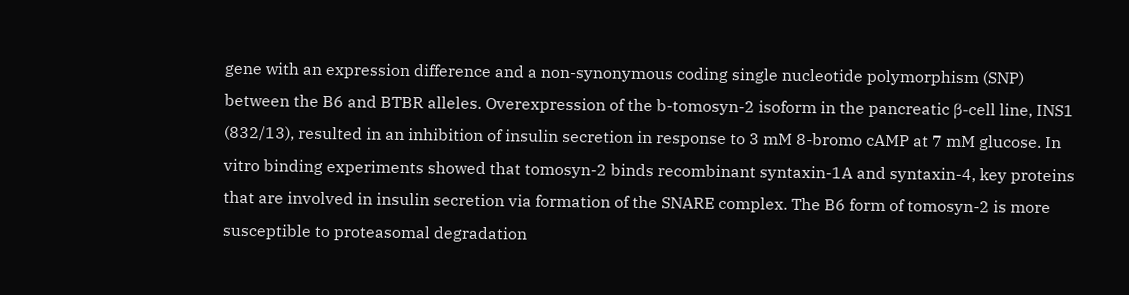gene with an expression difference and a non-synonymous coding single nucleotide polymorphism (SNP) between the B6 and BTBR alleles. Overexpression of the b-tomosyn-2 isoform in the pancreatic β-cell line, INS1 (832/13), resulted in an inhibition of insulin secretion in response to 3 mM 8-bromo cAMP at 7 mM glucose. In vitro binding experiments showed that tomosyn-2 binds recombinant syntaxin-1A and syntaxin-4, key proteins that are involved in insulin secretion via formation of the SNARE complex. The B6 form of tomosyn-2 is more susceptible to proteasomal degradation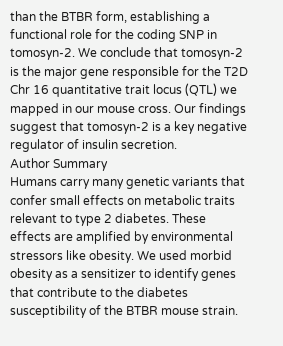than the BTBR form, establishing a functional role for the coding SNP in tomosyn-2. We conclude that tomosyn-2 is the major gene responsible for the T2D Chr 16 quantitative trait locus (QTL) we mapped in our mouse cross. Our findings suggest that tomosyn-2 is a key negative regulator of insulin secretion.
Author Summary
Humans carry many genetic variants that confer small effects on metabolic traits relevant to type 2 diabetes. These effects are amplified by environmental stressors like obesity. We used morbid obesity as a sensitizer to identify genes that contribute to the diabetes susceptibility of the BTBR mouse strain.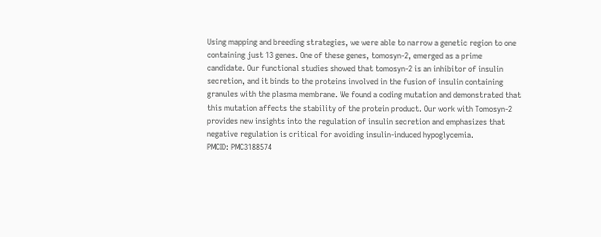Using mapping and breeding strategies, we were able to narrow a genetic region to one containing just 13 genes. One of these genes, tomosyn-2, emerged as a prime candidate. Our functional studies showed that tomosyn-2 is an inhibitor of insulin secretion, and it binds to the proteins involved in the fusion of insulin containing granules with the plasma membrane. We found a coding mutation and demonstrated that this mutation affects the stability of the protein product. Our work with Tomosyn-2 provides new insights into the regulation of insulin secretion and emphasizes that negative regulation is critical for avoiding insulin-induced hypoglycemia.
PMCID: PMC3188574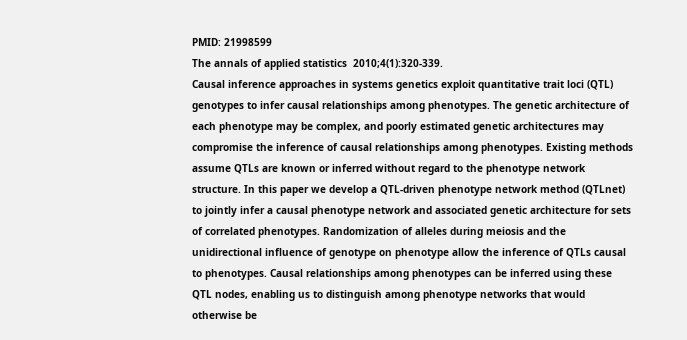PMID: 21998599
The annals of applied statistics  2010;4(1):320-339.
Causal inference approaches in systems genetics exploit quantitative trait loci (QTL) genotypes to infer causal relationships among phenotypes. The genetic architecture of each phenotype may be complex, and poorly estimated genetic architectures may compromise the inference of causal relationships among phenotypes. Existing methods assume QTLs are known or inferred without regard to the phenotype network structure. In this paper we develop a QTL-driven phenotype network method (QTLnet) to jointly infer a causal phenotype network and associated genetic architecture for sets of correlated phenotypes. Randomization of alleles during meiosis and the unidirectional influence of genotype on phenotype allow the inference of QTLs causal to phenotypes. Causal relationships among phenotypes can be inferred using these QTL nodes, enabling us to distinguish among phenotype networks that would otherwise be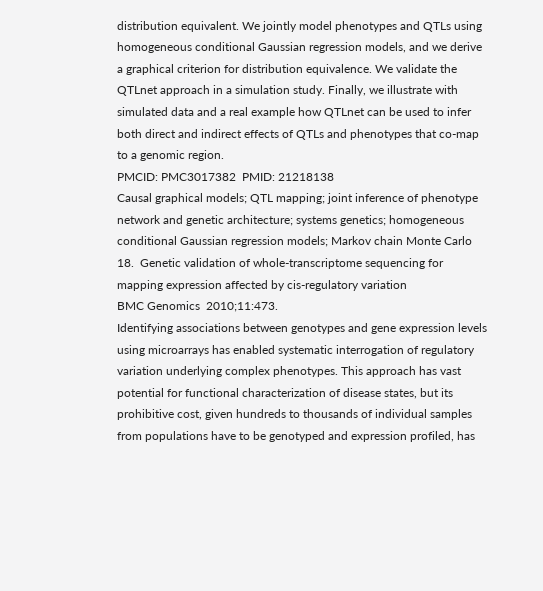distribution equivalent. We jointly model phenotypes and QTLs using homogeneous conditional Gaussian regression models, and we derive a graphical criterion for distribution equivalence. We validate the QTLnet approach in a simulation study. Finally, we illustrate with simulated data and a real example how QTLnet can be used to infer both direct and indirect effects of QTLs and phenotypes that co-map to a genomic region.
PMCID: PMC3017382  PMID: 21218138
Causal graphical models; QTL mapping; joint inference of phenotype network and genetic architecture; systems genetics; homogeneous conditional Gaussian regression models; Markov chain Monte Carlo
18.  Genetic validation of whole-transcriptome sequencing for mapping expression affected by cis-regulatory variation
BMC Genomics  2010;11:473.
Identifying associations between genotypes and gene expression levels using microarrays has enabled systematic interrogation of regulatory variation underlying complex phenotypes. This approach has vast potential for functional characterization of disease states, but its prohibitive cost, given hundreds to thousands of individual samples from populations have to be genotyped and expression profiled, has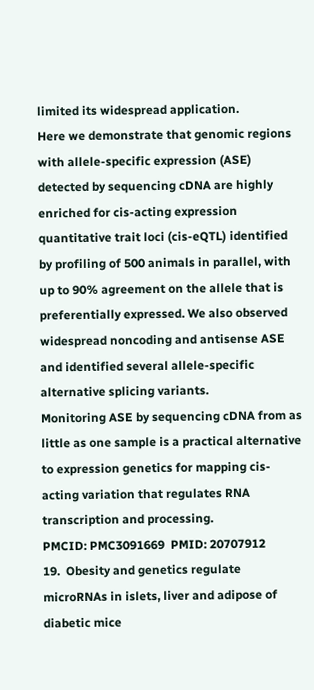limited its widespread application.
Here we demonstrate that genomic regions with allele-specific expression (ASE) detected by sequencing cDNA are highly enriched for cis-acting expression quantitative trait loci (cis-eQTL) identified by profiling of 500 animals in parallel, with up to 90% agreement on the allele that is preferentially expressed. We also observed widespread noncoding and antisense ASE and identified several allele-specific alternative splicing variants.
Monitoring ASE by sequencing cDNA from as little as one sample is a practical alternative to expression genetics for mapping cis-acting variation that regulates RNA transcription and processing.
PMCID: PMC3091669  PMID: 20707912
19.  Obesity and genetics regulate microRNAs in islets, liver and adipose of diabetic mice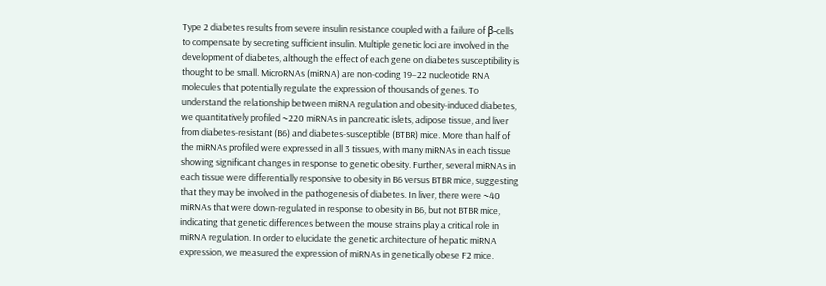Type 2 diabetes results from severe insulin resistance coupled with a failure of β-cells to compensate by secreting sufficient insulin. Multiple genetic loci are involved in the development of diabetes, although the effect of each gene on diabetes susceptibility is thought to be small. MicroRNAs (miRNA) are non-coding 19–22 nucleotide RNA molecules that potentially regulate the expression of thousands of genes. To understand the relationship between miRNA regulation and obesity-induced diabetes, we quantitatively profiled ~220 miRNAs in pancreatic islets, adipose tissue, and liver from diabetes-resistant (B6) and diabetes-susceptible (BTBR) mice. More than half of the miRNAs profiled were expressed in all 3 tissues, with many miRNAs in each tissue showing significant changes in response to genetic obesity. Further, several miRNAs in each tissue were differentially responsive to obesity in B6 versus BTBR mice, suggesting that they may be involved in the pathogenesis of diabetes. In liver, there were ~40 miRNAs that were down-regulated in response to obesity in B6, but not BTBR mice, indicating that genetic differences between the mouse strains play a critical role in miRNA regulation. In order to elucidate the genetic architecture of hepatic miRNA expression, we measured the expression of miRNAs in genetically obese F2 mice.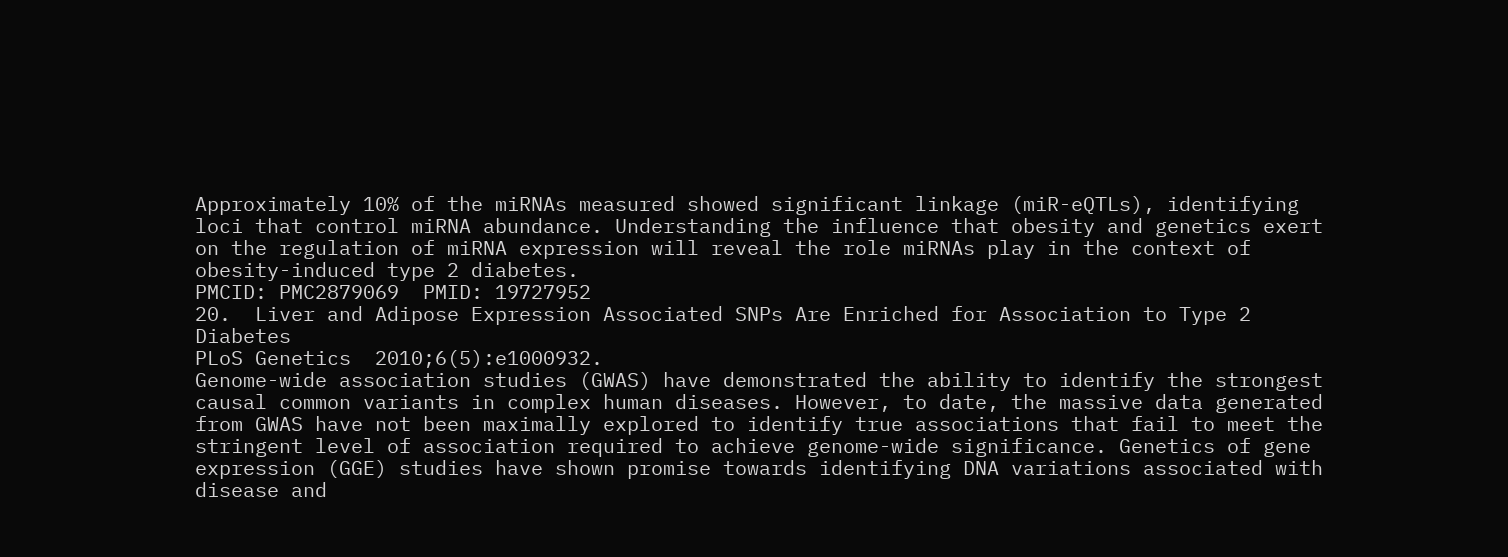Approximately 10% of the miRNAs measured showed significant linkage (miR-eQTLs), identifying loci that control miRNA abundance. Understanding the influence that obesity and genetics exert on the regulation of miRNA expression will reveal the role miRNAs play in the context of obesity-induced type 2 diabetes.
PMCID: PMC2879069  PMID: 19727952
20.  Liver and Adipose Expression Associated SNPs Are Enriched for Association to Type 2 Diabetes
PLoS Genetics  2010;6(5):e1000932.
Genome-wide association studies (GWAS) have demonstrated the ability to identify the strongest causal common variants in complex human diseases. However, to date, the massive data generated from GWAS have not been maximally explored to identify true associations that fail to meet the stringent level of association required to achieve genome-wide significance. Genetics of gene expression (GGE) studies have shown promise towards identifying DNA variations associated with disease and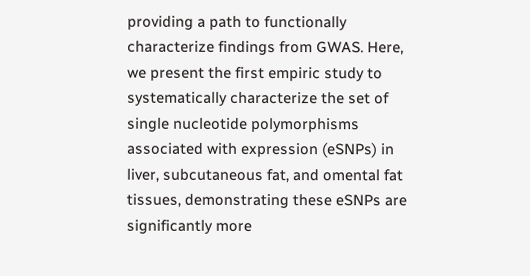providing a path to functionally characterize findings from GWAS. Here, we present the first empiric study to systematically characterize the set of single nucleotide polymorphisms associated with expression (eSNPs) in liver, subcutaneous fat, and omental fat tissues, demonstrating these eSNPs are significantly more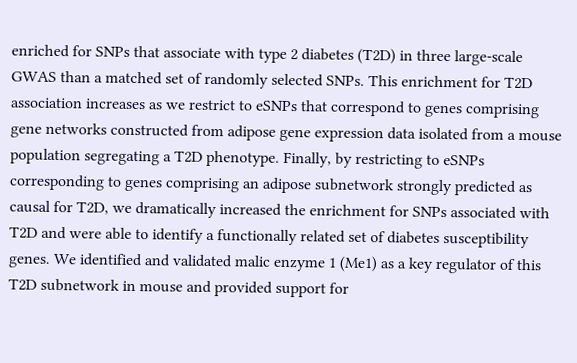enriched for SNPs that associate with type 2 diabetes (T2D) in three large-scale GWAS than a matched set of randomly selected SNPs. This enrichment for T2D association increases as we restrict to eSNPs that correspond to genes comprising gene networks constructed from adipose gene expression data isolated from a mouse population segregating a T2D phenotype. Finally, by restricting to eSNPs corresponding to genes comprising an adipose subnetwork strongly predicted as causal for T2D, we dramatically increased the enrichment for SNPs associated with T2D and were able to identify a functionally related set of diabetes susceptibility genes. We identified and validated malic enzyme 1 (Me1) as a key regulator of this T2D subnetwork in mouse and provided support for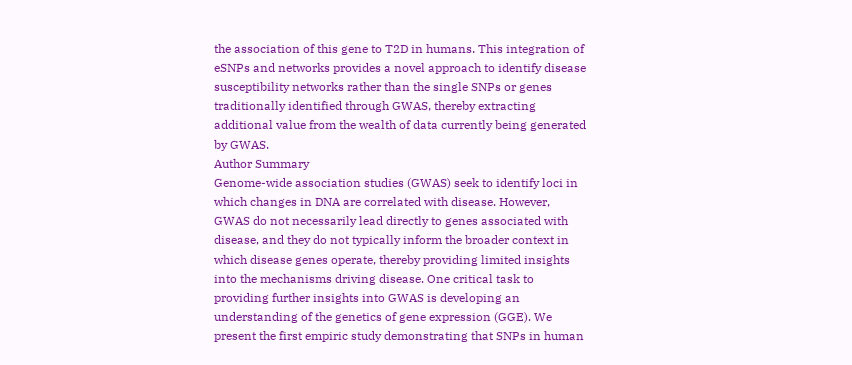the association of this gene to T2D in humans. This integration of eSNPs and networks provides a novel approach to identify disease susceptibility networks rather than the single SNPs or genes traditionally identified through GWAS, thereby extracting additional value from the wealth of data currently being generated by GWAS.
Author Summary
Genome-wide association studies (GWAS) seek to identify loci in which changes in DNA are correlated with disease. However, GWAS do not necessarily lead directly to genes associated with disease, and they do not typically inform the broader context in which disease genes operate, thereby providing limited insights into the mechanisms driving disease. One critical task to providing further insights into GWAS is developing an understanding of the genetics of gene expression (GGE). We present the first empiric study demonstrating that SNPs in human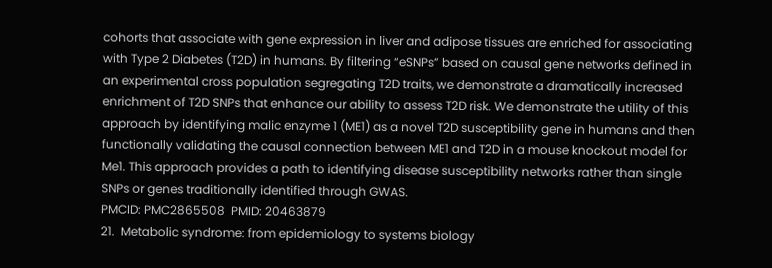cohorts that associate with gene expression in liver and adipose tissues are enriched for associating with Type 2 Diabetes (T2D) in humans. By filtering “eSNPs” based on causal gene networks defined in an experimental cross population segregating T2D traits, we demonstrate a dramatically increased enrichment of T2D SNPs that enhance our ability to assess T2D risk. We demonstrate the utility of this approach by identifying malic enzyme 1 (ME1) as a novel T2D susceptibility gene in humans and then functionally validating the causal connection between ME1 and T2D in a mouse knockout model for Me1. This approach provides a path to identifying disease susceptibility networks rather than single SNPs or genes traditionally identified through GWAS.
PMCID: PMC2865508  PMID: 20463879
21.  Metabolic syndrome: from epidemiology to systems biology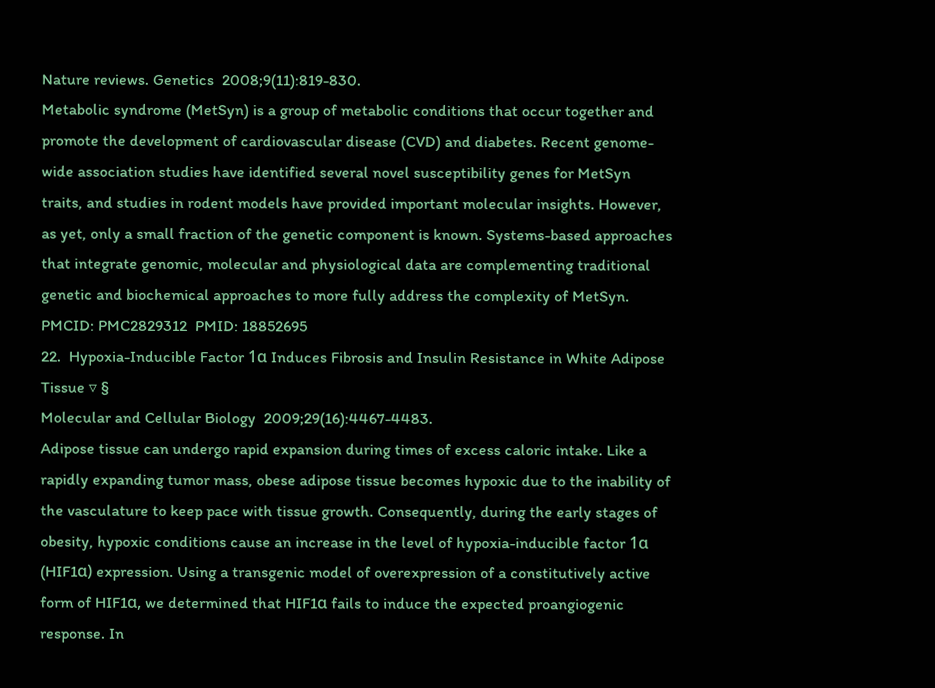Nature reviews. Genetics  2008;9(11):819-830.
Metabolic syndrome (MetSyn) is a group of metabolic conditions that occur together and promote the development of cardiovascular disease (CVD) and diabetes. Recent genome-wide association studies have identified several novel susceptibility genes for MetSyn traits, and studies in rodent models have provided important molecular insights. However, as yet, only a small fraction of the genetic component is known. Systems-based approaches that integrate genomic, molecular and physiological data are complementing traditional genetic and biochemical approaches to more fully address the complexity of MetSyn.
PMCID: PMC2829312  PMID: 18852695
22.  Hypoxia-Inducible Factor 1α Induces Fibrosis and Insulin Resistance in White Adipose Tissue ▿ §
Molecular and Cellular Biology  2009;29(16):4467-4483.
Adipose tissue can undergo rapid expansion during times of excess caloric intake. Like a rapidly expanding tumor mass, obese adipose tissue becomes hypoxic due to the inability of the vasculature to keep pace with tissue growth. Consequently, during the early stages of obesity, hypoxic conditions cause an increase in the level of hypoxia-inducible factor 1α (HIF1α) expression. Using a transgenic model of overexpression of a constitutively active form of HIF1α, we determined that HIF1α fails to induce the expected proangiogenic response. In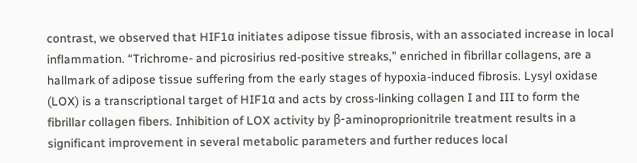contrast, we observed that HIF1α initiates adipose tissue fibrosis, with an associated increase in local inflammation. “Trichrome- and picrosirius red-positive streaks,” enriched in fibrillar collagens, are a hallmark of adipose tissue suffering from the early stages of hypoxia-induced fibrosis. Lysyl oxidase (LOX) is a transcriptional target of HIF1α and acts by cross-linking collagen I and III to form the fibrillar collagen fibers. Inhibition of LOX activity by β-aminoproprionitrile treatment results in a significant improvement in several metabolic parameters and further reduces local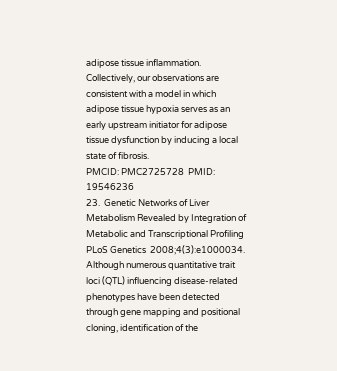adipose tissue inflammation. Collectively, our observations are consistent with a model in which adipose tissue hypoxia serves as an early upstream initiator for adipose tissue dysfunction by inducing a local state of fibrosis.
PMCID: PMC2725728  PMID: 19546236
23.  Genetic Networks of Liver Metabolism Revealed by Integration of Metabolic and Transcriptional Profiling
PLoS Genetics  2008;4(3):e1000034.
Although numerous quantitative trait loci (QTL) influencing disease-related phenotypes have been detected through gene mapping and positional cloning, identification of the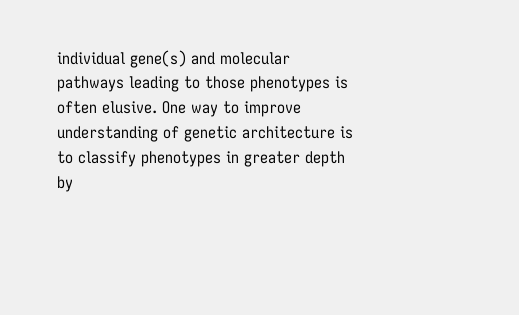individual gene(s) and molecular pathways leading to those phenotypes is often elusive. One way to improve understanding of genetic architecture is to classify phenotypes in greater depth by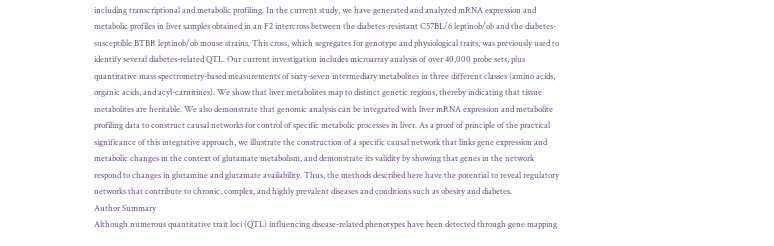including transcriptional and metabolic profiling. In the current study, we have generated and analyzed mRNA expression and metabolic profiles in liver samples obtained in an F2 intercross between the diabetes-resistant C57BL/6 leptinob/ob and the diabetes-susceptible BTBR leptinob/ob mouse strains. This cross, which segregates for genotype and physiological traits, was previously used to identify several diabetes-related QTL. Our current investigation includes microarray analysis of over 40,000 probe sets, plus quantitative mass spectrometry-based measurements of sixty-seven intermediary metabolites in three different classes (amino acids, organic acids, and acyl-carnitines). We show that liver metabolites map to distinct genetic regions, thereby indicating that tissue metabolites are heritable. We also demonstrate that genomic analysis can be integrated with liver mRNA expression and metabolite profiling data to construct causal networks for control of specific metabolic processes in liver. As a proof of principle of the practical significance of this integrative approach, we illustrate the construction of a specific causal network that links gene expression and metabolic changes in the context of glutamate metabolism, and demonstrate its validity by showing that genes in the network respond to changes in glutamine and glutamate availability. Thus, the methods described here have the potential to reveal regulatory networks that contribute to chronic, complex, and highly prevalent diseases and conditions such as obesity and diabetes.
Author Summary
Although numerous quantitative trait loci (QTL) influencing disease-related phenotypes have been detected through gene mapping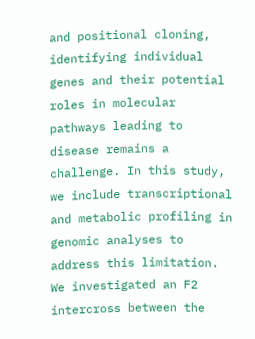and positional cloning, identifying individual genes and their potential roles in molecular pathways leading to disease remains a challenge. In this study, we include transcriptional and metabolic profiling in genomic analyses to address this limitation. We investigated an F2 intercross between the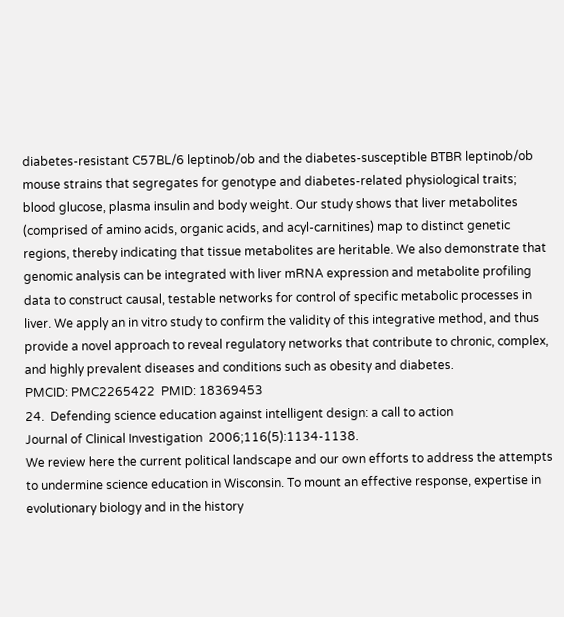diabetes-resistant C57BL/6 leptinob/ob and the diabetes-susceptible BTBR leptinob/ob mouse strains that segregates for genotype and diabetes-related physiological traits; blood glucose, plasma insulin and body weight. Our study shows that liver metabolites (comprised of amino acids, organic acids, and acyl-carnitines) map to distinct genetic regions, thereby indicating that tissue metabolites are heritable. We also demonstrate that genomic analysis can be integrated with liver mRNA expression and metabolite profiling data to construct causal, testable networks for control of specific metabolic processes in liver. We apply an in vitro study to confirm the validity of this integrative method, and thus provide a novel approach to reveal regulatory networks that contribute to chronic, complex, and highly prevalent diseases and conditions such as obesity and diabetes.
PMCID: PMC2265422  PMID: 18369453
24.  Defending science education against intelligent design: a call to action
Journal of Clinical Investigation  2006;116(5):1134-1138.
We review here the current political landscape and our own efforts to address the attempts to undermine science education in Wisconsin. To mount an effective response, expertise in evolutionary biology and in the history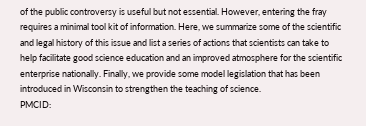of the public controversy is useful but not essential. However, entering the fray requires a minimal tool kit of information. Here, we summarize some of the scientific and legal history of this issue and list a series of actions that scientists can take to help facilitate good science education and an improved atmosphere for the scientific enterprise nationally. Finally, we provide some model legislation that has been introduced in Wisconsin to strengthen the teaching of science.
PMCID: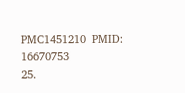PMC1451210  PMID: 16670753
25.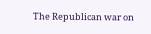The Republican war on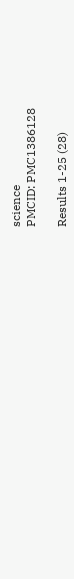science
PMCID: PMC1386128

Results 1-25 (28)